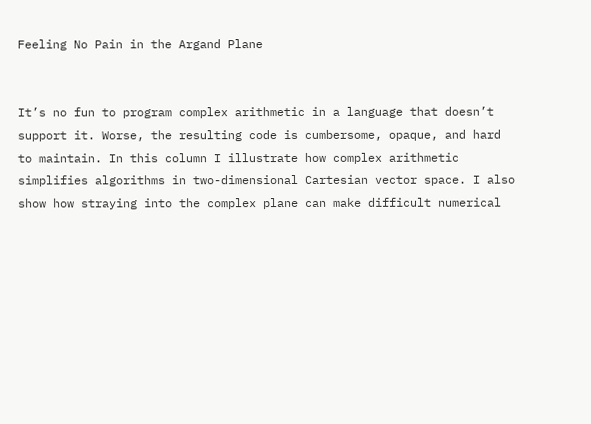Feeling No Pain in the Argand Plane


It’s no fun to program complex arithmetic in a language that doesn’t support it. Worse, the resulting code is cumbersome, opaque, and hard to maintain. In this column I illustrate how complex arithmetic simplifies algorithms in two-dimensional Cartesian vector space. I also show how straying into the complex plane can make difficult numerical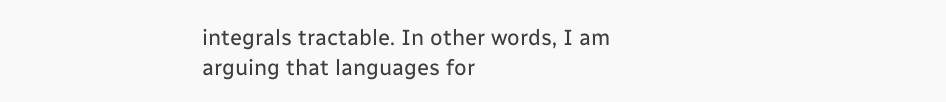integrals tractable. In other words, I am arguing that languages for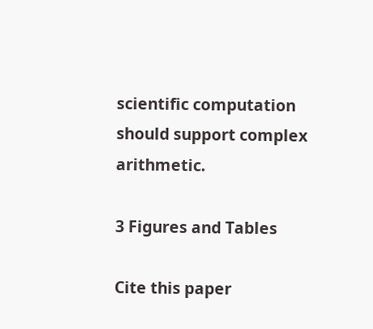scientific computation should support complex arithmetic.

3 Figures and Tables

Cite this paper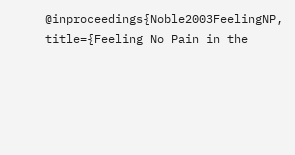@inproceedings{Noble2003FeelingNP, title={Feeling No Pain in the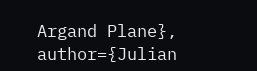Argand Plane}, author={Julian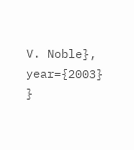V. Noble}, year={2003} }